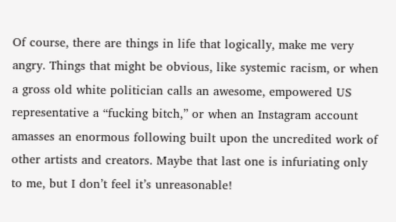Of course, there are things in life that logically, make me very angry. Things that might be obvious, like systemic racism, or when a gross old white politician calls an awesome, empowered US representative a “fucking bitch,” or when an Instagram account amasses an enormous following built upon the uncredited work of other artists and creators. Maybe that last one is infuriating only to me, but I don’t feel it’s unreasonable!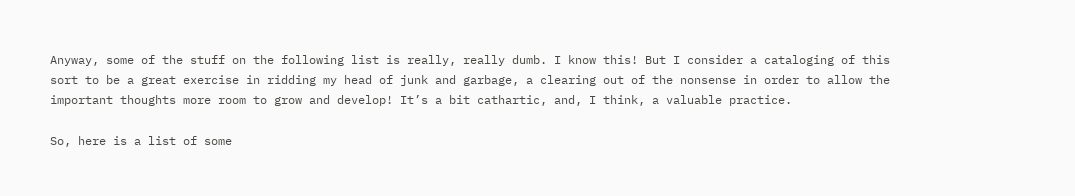Anyway, some of the stuff on the following list is really, really dumb. I know this! But I consider a cataloging of this sort to be a great exercise in ridding my head of junk and garbage, a clearing out of the nonsense in order to allow the important thoughts more room to grow and develop! It’s a bit cathartic, and, I think, a valuable practice.

So, here is a list of some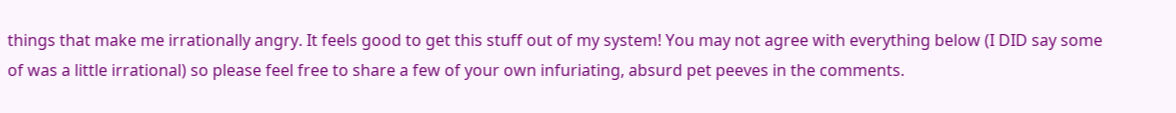things that make me irrationally angry. It feels good to get this stuff out of my system! You may not agree with everything below (I DID say some of was a little irrational) so please feel free to share a few of your own infuriating, absurd pet peeves in the comments.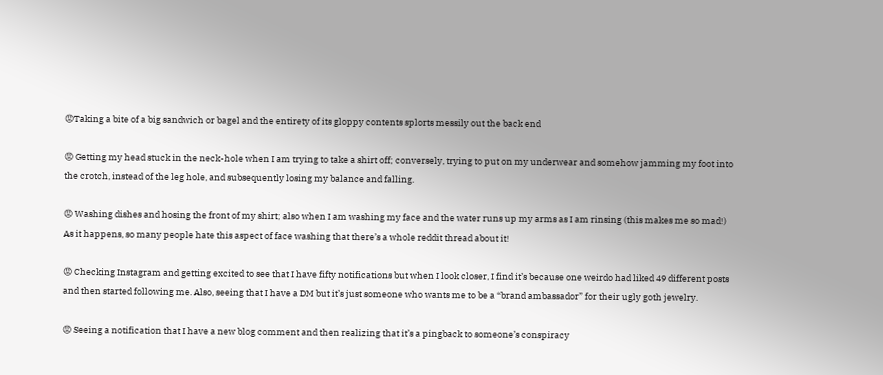😡Taking a bite of a big sandwich or bagel and the entirety of its gloppy contents splorts messily out the back end

😡 Getting my head stuck in the neck-hole when I am trying to take a shirt off; conversely, trying to put on my underwear and somehow jamming my foot into the crotch, instead of the leg hole, and subsequently losing my balance and falling.

😡 Washing dishes and hosing the front of my shirt; also when I am washing my face and the water runs up my arms as I am rinsing (this makes me so mad!) As it happens, so many people hate this aspect of face washing that there’s a whole reddit thread about it!

😡 Checking Instagram and getting excited to see that I have fifty notifications but when I look closer, I find it’s because one weirdo had liked 49 different posts and then started following me. Also, seeing that I have a DM but it’s just someone who wants me to be a “brand ambassador” for their ugly goth jewelry.

😡 Seeing a notification that I have a new blog comment and then realizing that it’s a pingback to someone’s conspiracy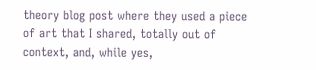theory blog post where they used a piece of art that I shared, totally out of context, and, while yes,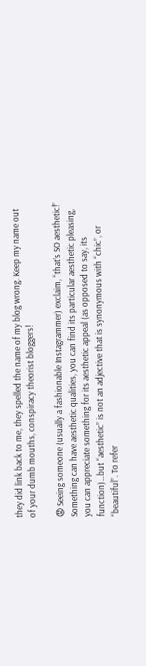they did link back to me, they spelled the name of my blog wrong. Keep my name out of your dumb mouths, conspiracy theorist bloggers!

😡 Seeing someone (usually a fashionable Instagrammer) exclaim, “that’s SO aesthetic!” Something can have aesthetic qualities, you can find its particular aesthetic pleasing, you can appreciate something for its aesthetic appeal (as opposed to say, its function)…but “aesthetic” is not an adjective that is synonymous with “chic”, or “beautiful”. To refer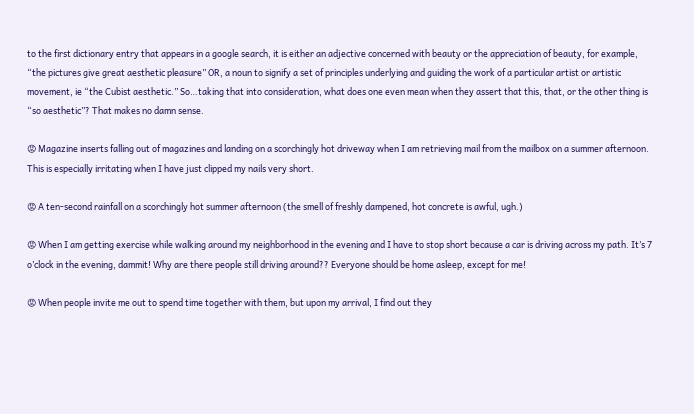to the first dictionary entry that appears in a google search, it is either an adjective concerned with beauty or the appreciation of beauty, for example, “the pictures give great aesthetic pleasure” OR, a noun to signify a set of principles underlying and guiding the work of a particular artist or artistic movement, ie “the Cubist aesthetic.” So…taking that into consideration, what does one even mean when they assert that this, that, or the other thing is “so aesthetic”? That makes no damn sense.

😡 Magazine inserts falling out of magazines and landing on a scorchingly hot driveway when I am retrieving mail from the mailbox on a summer afternoon. This is especially irritating when I have just clipped my nails very short.

😡 A ten-second rainfall on a scorchingly hot summer afternoon (the smell of freshly dampened, hot concrete is awful, ugh.)

😡 When I am getting exercise while walking around my neighborhood in the evening and I have to stop short because a car is driving across my path. It’s 7 o’clock in the evening, dammit! Why are there people still driving around?? Everyone should be home asleep, except for me!

😡 When people invite me out to spend time together with them, but upon my arrival, I find out they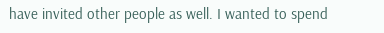have invited other people as well. I wanted to spend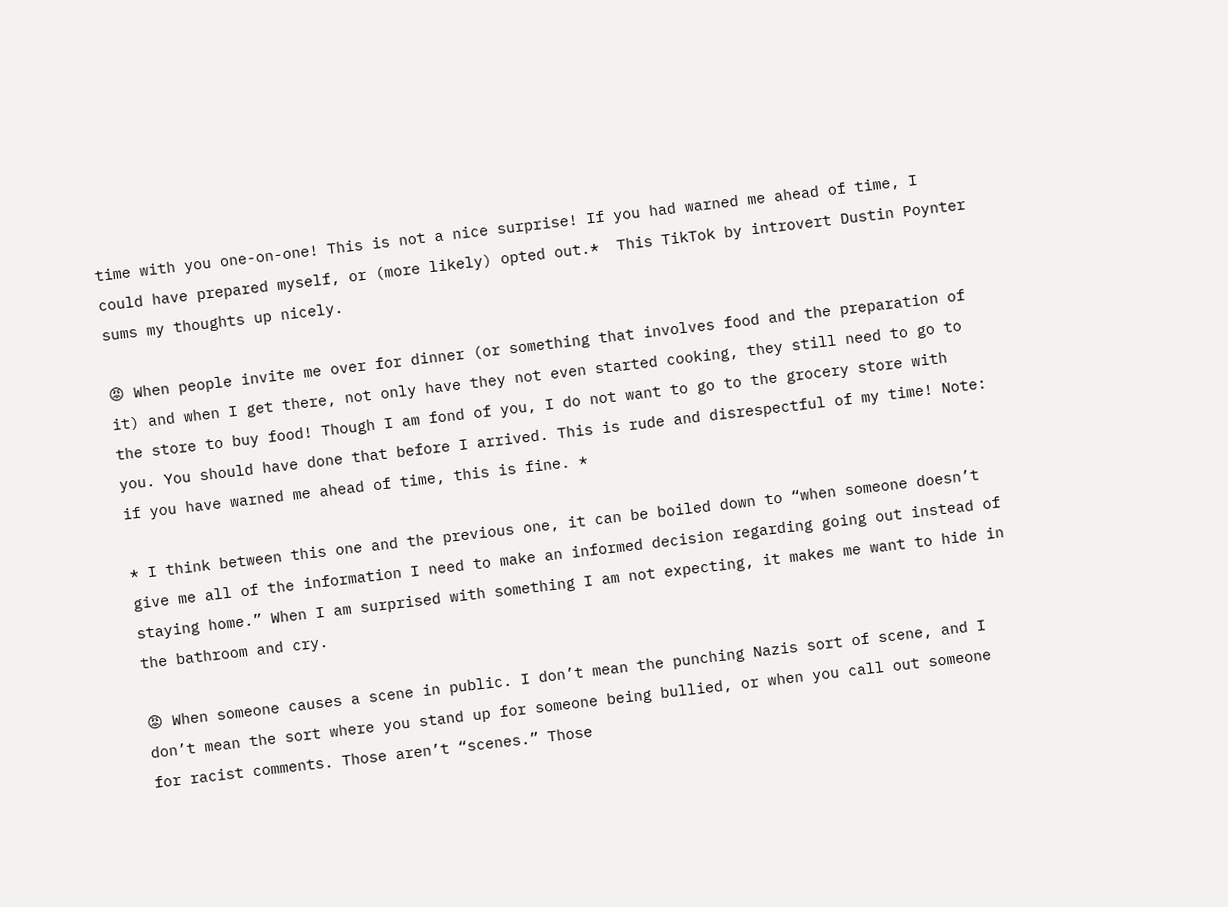time with you one-on-one! This is not a nice surprise! If you had warned me ahead of time, I could have prepared myself, or (more likely) opted out.*  This TikTok by introvert Dustin Poynter sums my thoughts up nicely.

😡 When people invite me over for dinner (or something that involves food and the preparation of it) and when I get there, not only have they not even started cooking, they still need to go to the store to buy food! Though I am fond of you, I do not want to go to the grocery store with you. You should have done that before I arrived. This is rude and disrespectful of my time! Note: if you have warned me ahead of time, this is fine. *

* I think between this one and the previous one, it can be boiled down to “when someone doesn’t give me all of the information I need to make an informed decision regarding going out instead of staying home.” When I am surprised with something I am not expecting, it makes me want to hide in the bathroom and cry.

😡 When someone causes a scene in public. I don’t mean the punching Nazis sort of scene, and I don’t mean the sort where you stand up for someone being bullied, or when you call out someone for racist comments. Those aren’t “scenes.” Those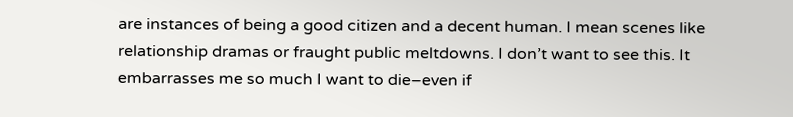are instances of being a good citizen and a decent human. I mean scenes like relationship dramas or fraught public meltdowns. I don’t want to see this. It embarrasses me so much I want to die–even if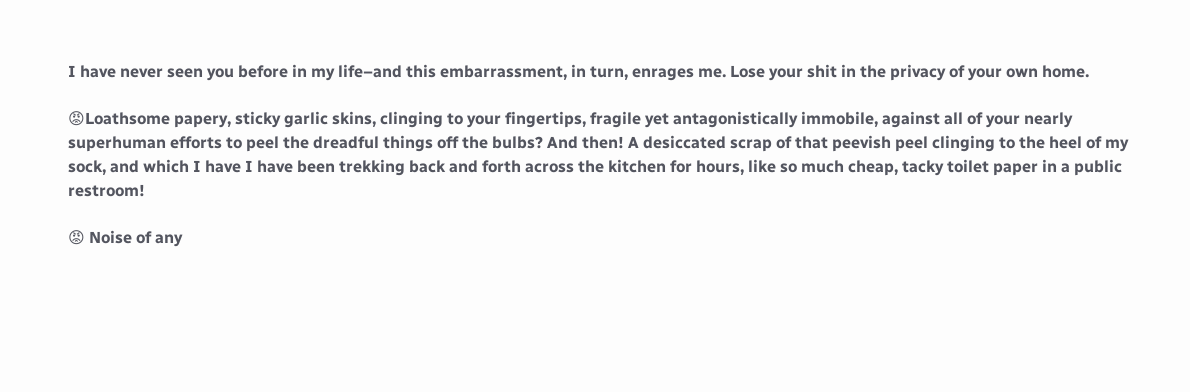I have never seen you before in my life–and this embarrassment, in turn, enrages me. Lose your shit in the privacy of your own home.

😡Loathsome papery, sticky garlic skins, clinging to your fingertips, fragile yet antagonistically immobile, against all of your nearly superhuman efforts to peel the dreadful things off the bulbs? And then! A desiccated scrap of that peevish peel clinging to the heel of my sock, and which I have I have been trekking back and forth across the kitchen for hours, like so much cheap, tacky toilet paper in a public restroom!

😡 Noise of any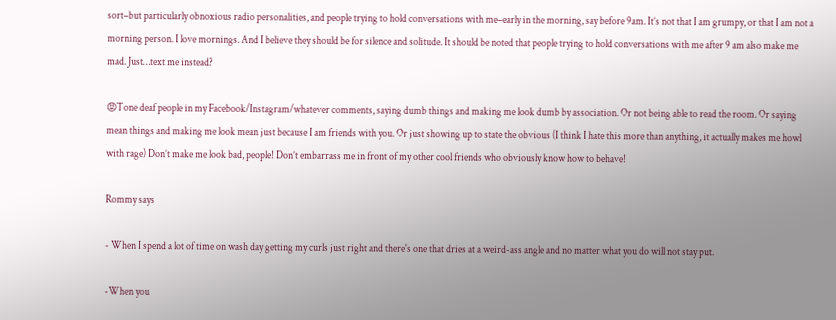sort–but particularly obnoxious radio personalities, and people trying to hold conversations with me–early in the morning, say before 9am. It’s not that I am grumpy, or that I am not a morning person. I love mornings. And I believe they should be for silence and solitude. It should be noted that people trying to hold conversations with me after 9 am also make me mad. Just…text me instead?

😡Tone deaf people in my Facebook/Instagram/whatever comments, saying dumb things and making me look dumb by association. Or not being able to read the room. Or saying mean things and making me look mean just because I am friends with you. Or just showing up to state the obvious (I think I hate this more than anything, it actually makes me howl with rage) Don’t make me look bad, people! Don’t embarrass me in front of my other cool friends who obviously know how to behave!

Rommy says

- When I spend a lot of time on wash day getting my curls just right and there's one that dries at a weird-ass angle and no matter what you do will not stay put.

-When you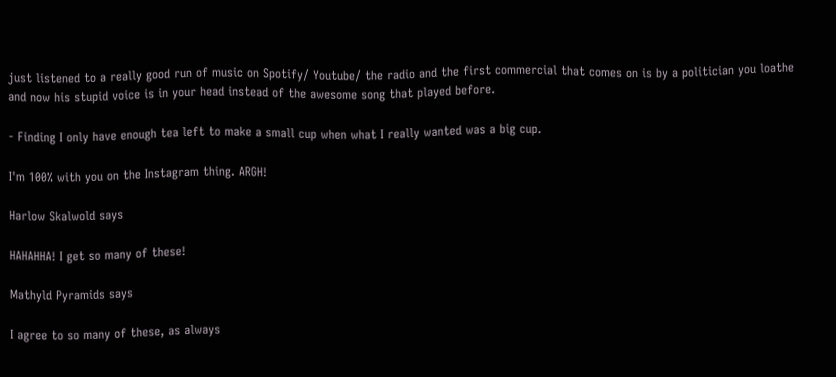just listened to a really good run of music on Spotify/ Youtube/ the radio and the first commercial that comes on is by a politician you loathe and now his stupid voice is in your head instead of the awesome song that played before.

- Finding I only have enough tea left to make a small cup when what I really wanted was a big cup.

I'm 100% with you on the Instagram thing. ARGH!

Harlow Skalwold says

HAHAHHA! I get so many of these!

Mathyld Pyramids says

I agree to so many of these, as always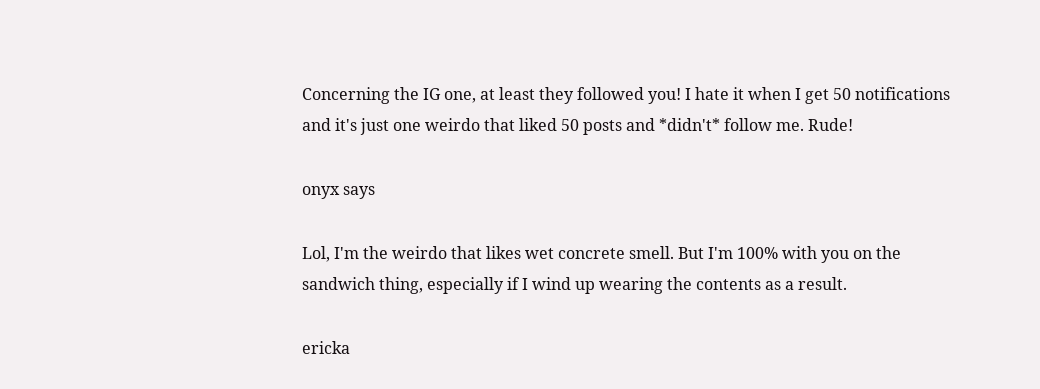Concerning the IG one, at least they followed you! I hate it when I get 50 notifications and it's just one weirdo that liked 50 posts and *didn't* follow me. Rude!

onyx says

Lol, I'm the weirdo that likes wet concrete smell. But I'm 100% with you on the sandwich thing, especially if I wind up wearing the contents as a result.

ericka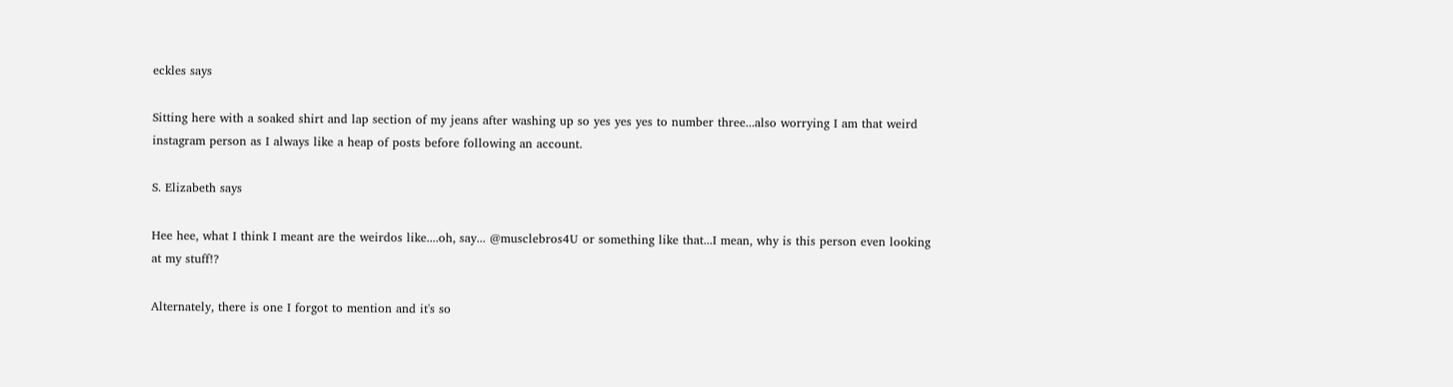eckles says

Sitting here with a soaked shirt and lap section of my jeans after washing up so yes yes yes to number three...also worrying I am that weird instagram person as I always like a heap of posts before following an account.

S. Elizabeth says

Hee hee, what I think I meant are the weirdos like....oh, say... @musclebros4U or something like that...I mean, why is this person even looking at my stuff!?

Alternately, there is one I forgot to mention and it's so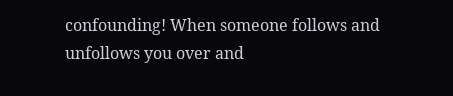confounding! When someone follows and unfollows you over and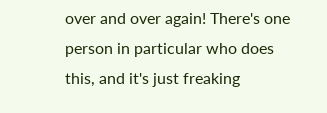over and over again! There's one person in particular who does this, and it's just freaking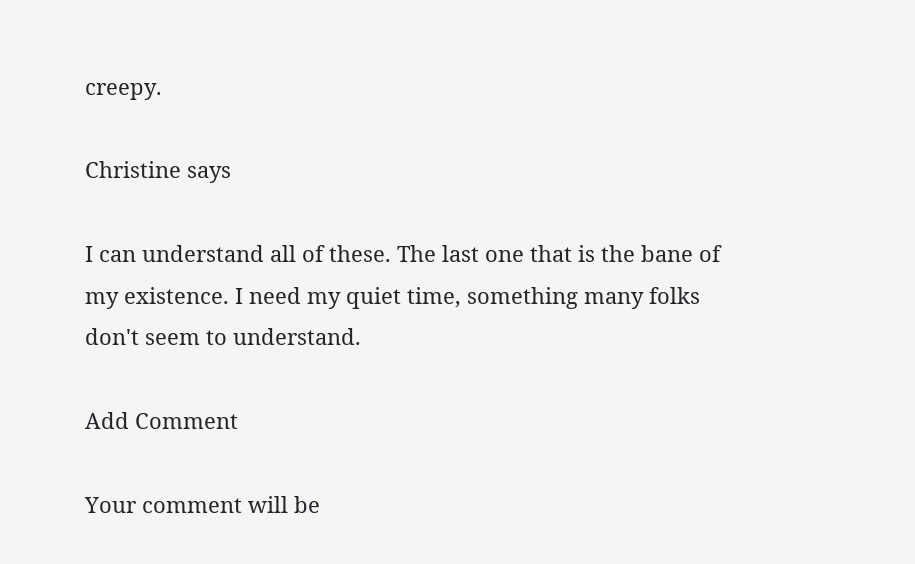creepy.

Christine says

I can understand all of these. The last one that is the bane of my existence. I need my quiet time, something many folks don't seem to understand.

Add Comment

Your comment will be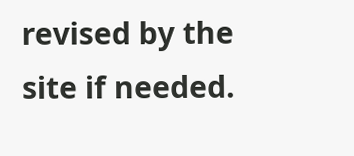revised by the site if needed.